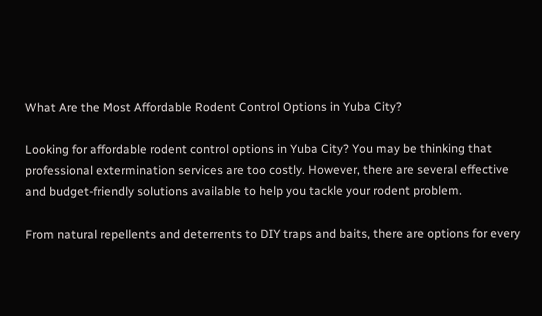What Are the Most Affordable Rodent Control Options in Yuba City?

Looking for affordable rodent control options in Yuba City? You may be thinking that professional extermination services are too costly. However, there are several effective and budget-friendly solutions available to help you tackle your rodent problem.

From natural repellents and deterrents to DIY traps and baits, there are options for every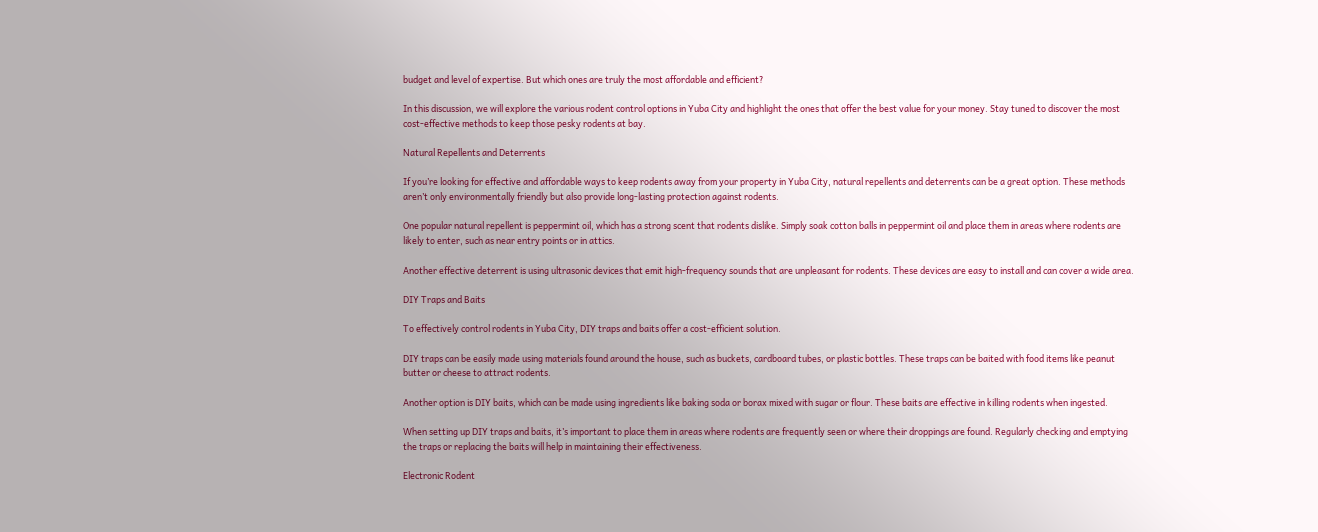budget and level of expertise. But which ones are truly the most affordable and efficient?

In this discussion, we will explore the various rodent control options in Yuba City and highlight the ones that offer the best value for your money. Stay tuned to discover the most cost-effective methods to keep those pesky rodents at bay.

Natural Repellents and Deterrents

If you’re looking for effective and affordable ways to keep rodents away from your property in Yuba City, natural repellents and deterrents can be a great option. These methods aren’t only environmentally friendly but also provide long-lasting protection against rodents.

One popular natural repellent is peppermint oil, which has a strong scent that rodents dislike. Simply soak cotton balls in peppermint oil and place them in areas where rodents are likely to enter, such as near entry points or in attics.

Another effective deterrent is using ultrasonic devices that emit high-frequency sounds that are unpleasant for rodents. These devices are easy to install and can cover a wide area.

DIY Traps and Baits

To effectively control rodents in Yuba City, DIY traps and baits offer a cost-efficient solution.

DIY traps can be easily made using materials found around the house, such as buckets, cardboard tubes, or plastic bottles. These traps can be baited with food items like peanut butter or cheese to attract rodents.

Another option is DIY baits, which can be made using ingredients like baking soda or borax mixed with sugar or flour. These baits are effective in killing rodents when ingested.

When setting up DIY traps and baits, it’s important to place them in areas where rodents are frequently seen or where their droppings are found. Regularly checking and emptying the traps or replacing the baits will help in maintaining their effectiveness.

Electronic Rodent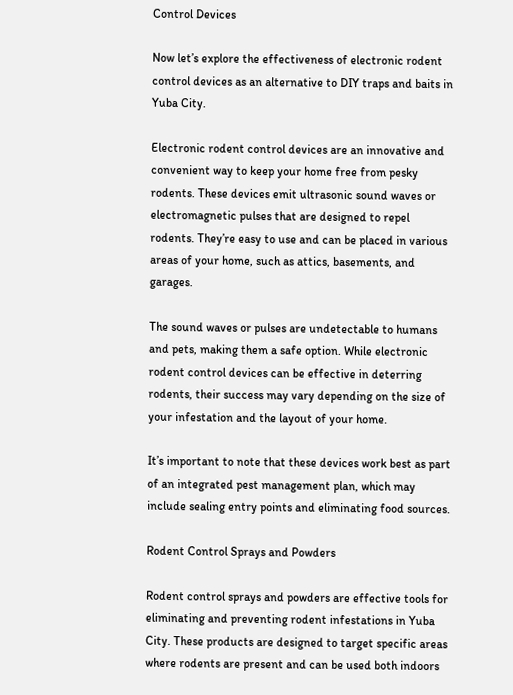Control Devices

Now let’s explore the effectiveness of electronic rodent control devices as an alternative to DIY traps and baits in Yuba City.

Electronic rodent control devices are an innovative and convenient way to keep your home free from pesky rodents. These devices emit ultrasonic sound waves or electromagnetic pulses that are designed to repel rodents. They’re easy to use and can be placed in various areas of your home, such as attics, basements, and garages.

The sound waves or pulses are undetectable to humans and pets, making them a safe option. While electronic rodent control devices can be effective in deterring rodents, their success may vary depending on the size of your infestation and the layout of your home.

It’s important to note that these devices work best as part of an integrated pest management plan, which may include sealing entry points and eliminating food sources.

Rodent Control Sprays and Powders

Rodent control sprays and powders are effective tools for eliminating and preventing rodent infestations in Yuba City. These products are designed to target specific areas where rodents are present and can be used both indoors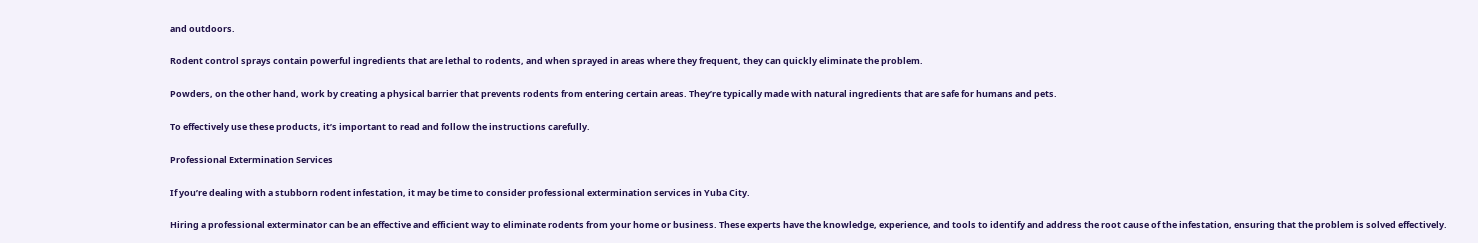and outdoors.

Rodent control sprays contain powerful ingredients that are lethal to rodents, and when sprayed in areas where they frequent, they can quickly eliminate the problem.

Powders, on the other hand, work by creating a physical barrier that prevents rodents from entering certain areas. They’re typically made with natural ingredients that are safe for humans and pets.

To effectively use these products, it’s important to read and follow the instructions carefully.

Professional Extermination Services

If you’re dealing with a stubborn rodent infestation, it may be time to consider professional extermination services in Yuba City.

Hiring a professional exterminator can be an effective and efficient way to eliminate rodents from your home or business. These experts have the knowledge, experience, and tools to identify and address the root cause of the infestation, ensuring that the problem is solved effectively.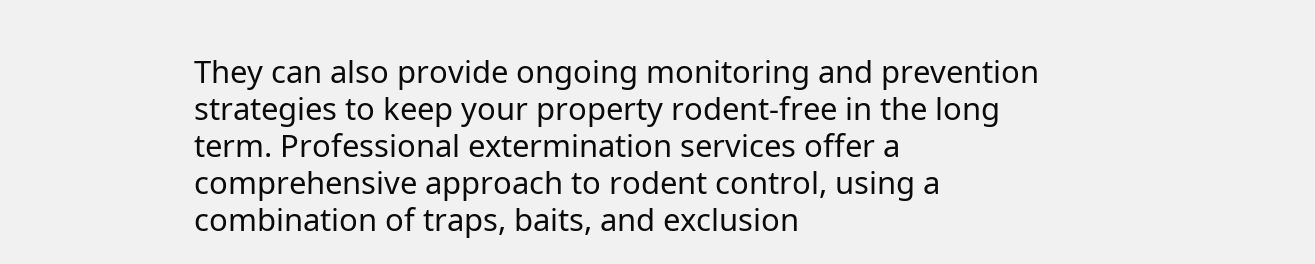They can also provide ongoing monitoring and prevention strategies to keep your property rodent-free in the long term. Professional extermination services offer a comprehensive approach to rodent control, using a combination of traps, baits, and exclusion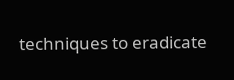techniques to eradicate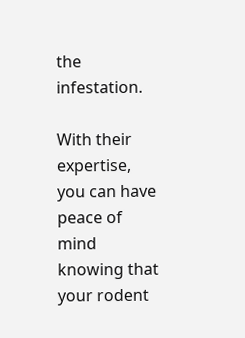the infestation.

With their expertise, you can have peace of mind knowing that your rodent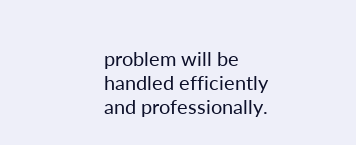problem will be handled efficiently and professionally.